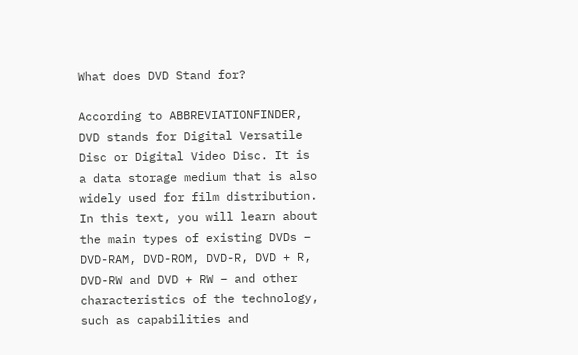What does DVD Stand for?

According to ABBREVIATIONFINDER, DVD stands for Digital Versatile Disc or Digital Video Disc. It is a data storage medium that is also widely used for film distribution. In this text, you will learn about the main types of existing DVDs – DVD-RAM, DVD-ROM, DVD-R, DVD + R, DVD-RW and DVD + RW – and other characteristics of the technology, such as capabilities and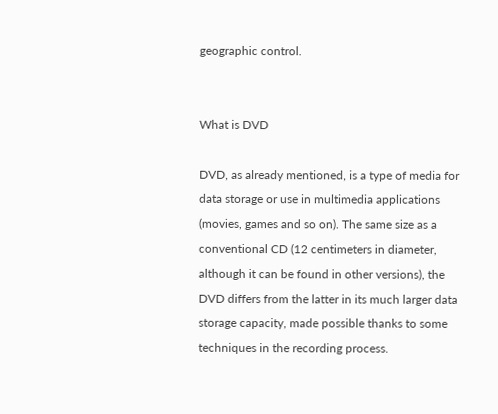geographic control.


What is DVD

DVD, as already mentioned, is a type of media for data storage or use in multimedia applications (movies, games and so on). The same size as a conventional CD (12 centimeters in diameter, although it can be found in other versions), the DVD differs from the latter in its much larger data storage capacity, made possible thanks to some techniques in the recording process.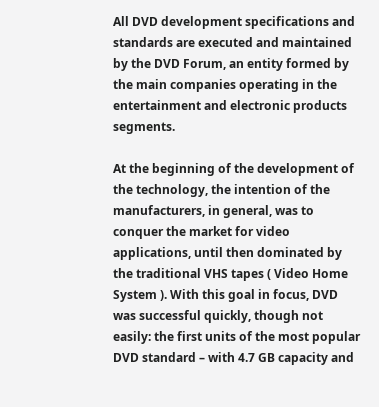All DVD development specifications and standards are executed and maintained by the DVD Forum, an entity formed by the main companies operating in the entertainment and electronic products segments.

At the beginning of the development of the technology, the intention of the manufacturers, in general, was to conquer the market for video applications, until then dominated by the traditional VHS tapes ( Video Home System ). With this goal in focus, DVD was successful quickly, though not easily: the first units of the most popular DVD standard – with 4.7 GB capacity and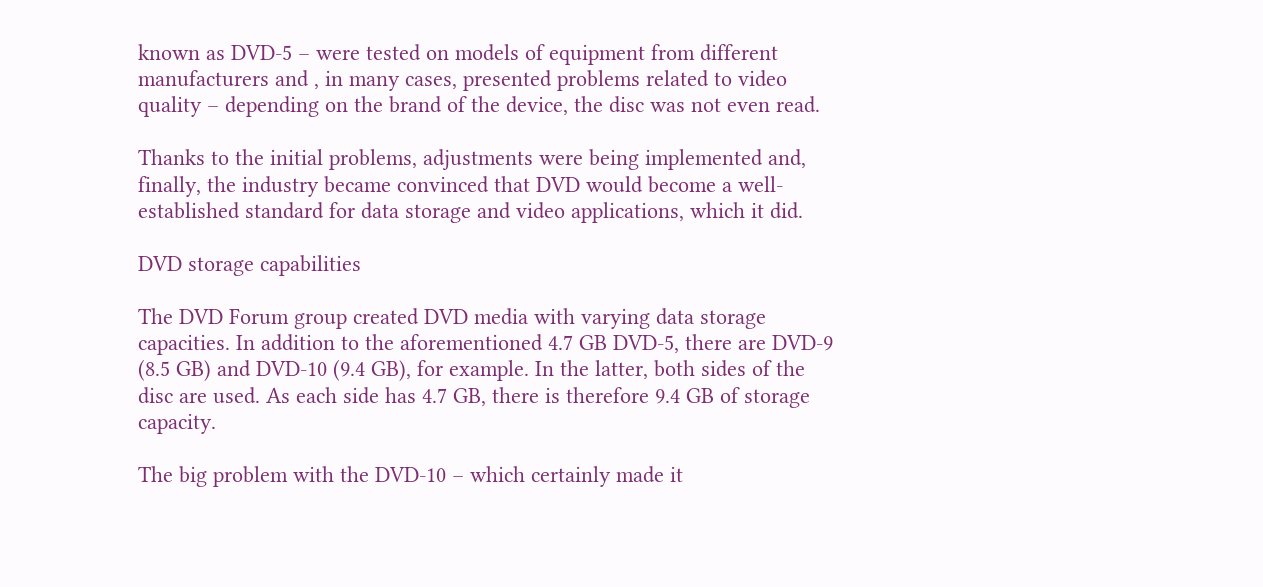known as DVD-5 – were tested on models of equipment from different manufacturers and , in many cases, presented problems related to video quality – depending on the brand of the device, the disc was not even read.

Thanks to the initial problems, adjustments were being implemented and, finally, the industry became convinced that DVD would become a well-established standard for data storage and video applications, which it did.

DVD storage capabilities

The DVD Forum group created DVD media with varying data storage capacities. In addition to the aforementioned 4.7 GB DVD-5, there are DVD-9 (8.5 GB) and DVD-10 (9.4 GB), for example. In the latter, both sides of the disc are used. As each side has 4.7 GB, there is therefore 9.4 GB of storage capacity.

The big problem with the DVD-10 – which certainly made it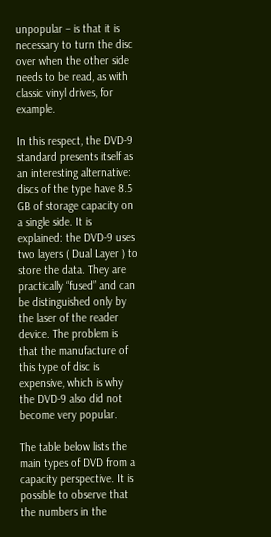unpopular – is that it is necessary to turn the disc over when the other side needs to be read, as with classic vinyl drives, for example.

In this respect, the DVD-9 standard presents itself as an interesting alternative: discs of the type have 8.5 GB of storage capacity on a single side. It is explained: the DVD-9 uses two layers ( Dual Layer ) to store the data. They are practically “fused” and can be distinguished only by the laser of the reader device. The problem is that the manufacture of this type of disc is expensive, which is why the DVD-9 also did not become very popular.

The table below lists the main types of DVD from a capacity perspective. It is possible to observe that the numbers in the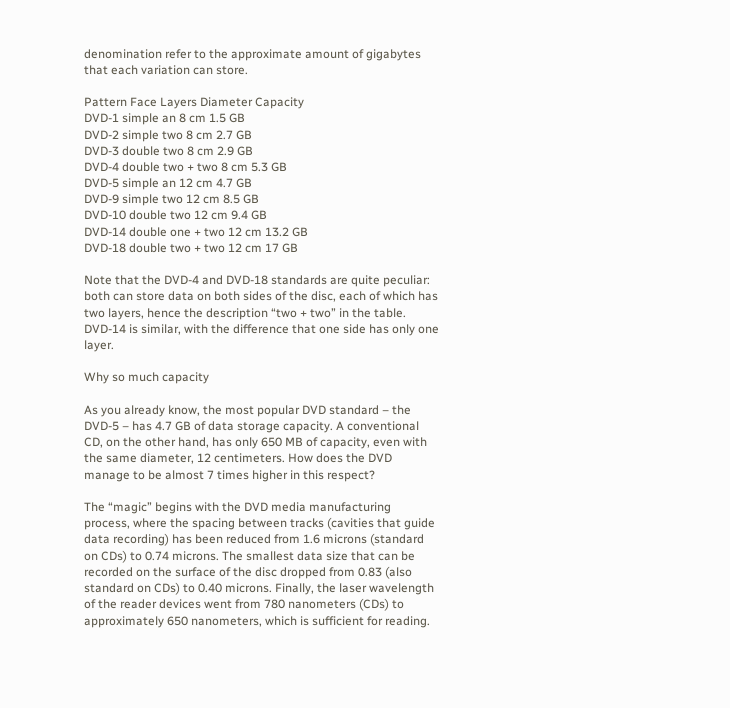denomination refer to the approximate amount of gigabytes that each variation can store.

Pattern Face Layers Diameter Capacity
DVD-1 simple an 8 cm 1.5 GB
DVD-2 simple two 8 cm 2.7 GB
DVD-3 double two 8 cm 2.9 GB
DVD-4 double two + two 8 cm 5.3 GB
DVD-5 simple an 12 cm 4.7 GB
DVD-9 simple two 12 cm 8.5 GB
DVD-10 double two 12 cm 9.4 GB
DVD-14 double one + two 12 cm 13.2 GB
DVD-18 double two + two 12 cm 17 GB

Note that the DVD-4 and DVD-18 standards are quite peculiar: both can store data on both sides of the disc, each of which has two layers, hence the description “two + two” in the table. DVD-14 is similar, with the difference that one side has only one layer.

Why so much capacity

As you already know, the most popular DVD standard – the DVD-5 – has 4.7 GB of data storage capacity. A conventional CD, on the other hand, has only 650 MB of capacity, even with the same diameter, 12 centimeters. How does the DVD manage to be almost 7 times higher in this respect?

The “magic” begins with the DVD media manufacturing process, where the spacing between tracks (cavities that guide data recording) has been reduced from 1.6 microns (standard on CDs) to 0.74 microns. The smallest data size that can be recorded on the surface of the disc dropped from 0.83 (also standard on CDs) to 0.40 microns. Finally, the laser wavelength of the reader devices went from 780 nanometers (CDs) to approximately 650 nanometers, which is sufficient for reading.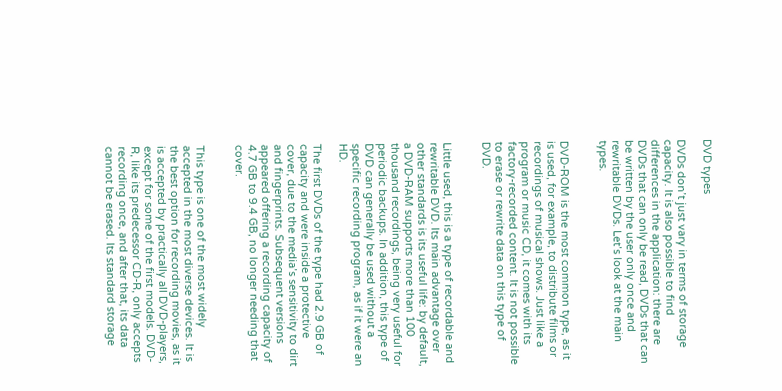DVD types

DVDs don’t just vary in terms of storage capacity. It is also possible to find differences in the application: there are DVDs that can only be read, DVDs that can be written by the user only once and rewritable DVDs. Let’s look at the main types.


DVD-ROM is the most common type, as it is used, for example, to distribute films or recordings of musical shows. Just like a program or music CD, it comes with its factory-recorded content. It is not possible to erase or rewrite data on this type of DVD.


Little used, this is a type of recordable and rewritable DVD. Its main advantage over other standards is its useful life: by default, a DVD-RAM supports more than 100 thousand recordings, being very useful for periodic backups. In addition, this type of DVD can generally be used without a specific recording program, as if it were an HD.

The first DVDs of the type had 2.9 GB of capacity and were inside a protective cover, due to the media’s sensitivity to dirt and fingerprints. Subsequent versions appeared offering a recording capacity of 4.7 GB to 9.4 GB, no longer needing that cover.


This type is one of the most widely accepted in the most diverse devices. It is the best option for recording movies, as it is accepted by practically all DVD-players, except for some of the first models. DVD-R, like its predecessor CD-R, only accepts recording once, and after that, its data cannot be erased. Its standard storage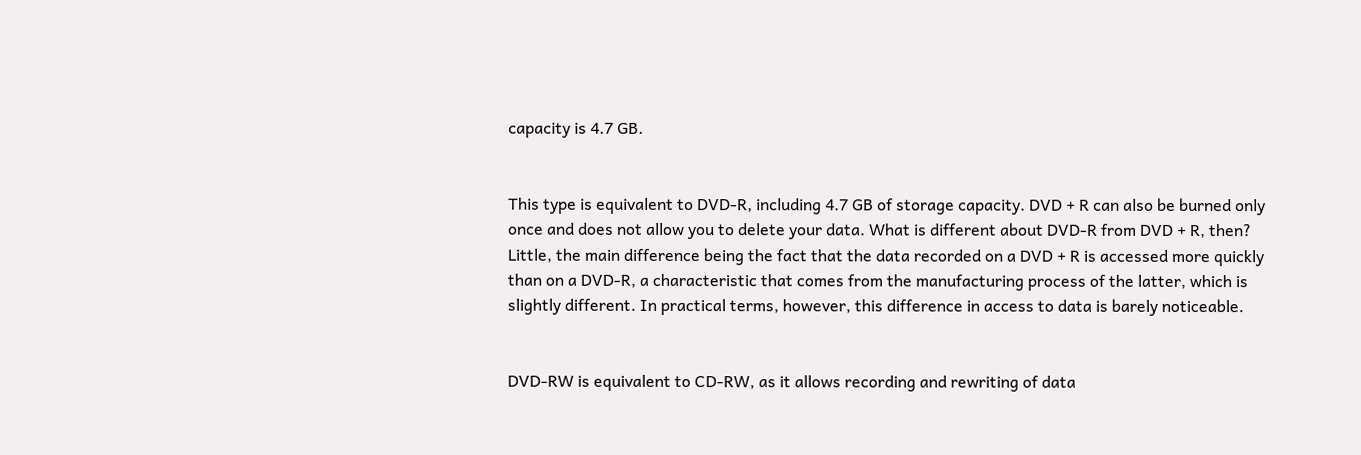capacity is 4.7 GB.


This type is equivalent to DVD-R, including 4.7 GB of storage capacity. DVD + R can also be burned only once and does not allow you to delete your data. What is different about DVD-R from DVD + R, then? Little, the main difference being the fact that the data recorded on a DVD + R is accessed more quickly than on a DVD-R, a characteristic that comes from the manufacturing process of the latter, which is slightly different. In practical terms, however, this difference in access to data is barely noticeable.


DVD-RW is equivalent to CD-RW, as it allows recording and rewriting of data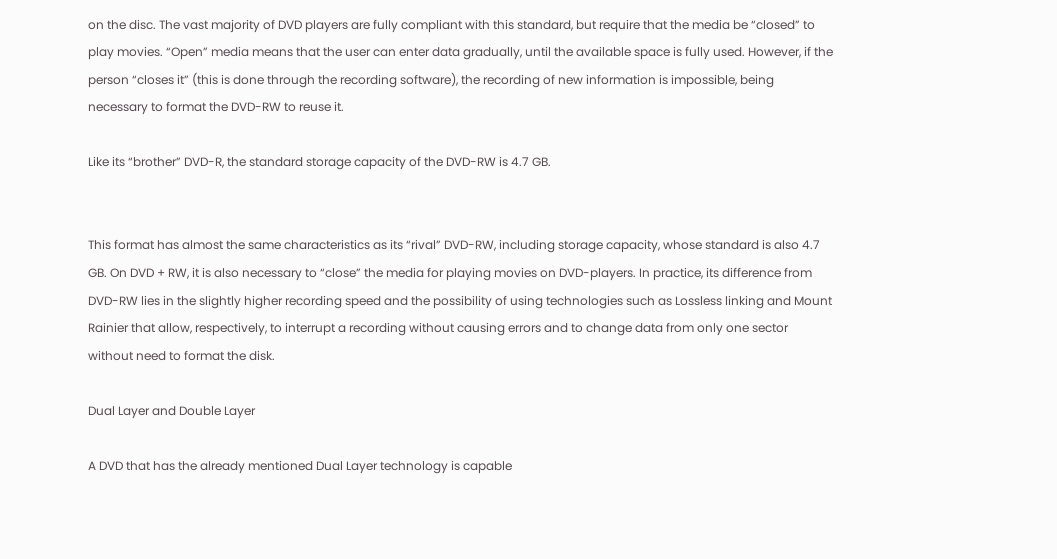on the disc. The vast majority of DVD players are fully compliant with this standard, but require that the media be “closed” to play movies. “Open” media means that the user can enter data gradually, until the available space is fully used. However, if the person “closes it” (this is done through the recording software), the recording of new information is impossible, being necessary to format the DVD-RW to reuse it.

Like its “brother” DVD-R, the standard storage capacity of the DVD-RW is 4.7 GB.


This format has almost the same characteristics as its “rival” DVD-RW, including storage capacity, whose standard is also 4.7 GB. On DVD + RW, it is also necessary to “close” the media for playing movies on DVD-players. In practice, its difference from DVD-RW lies in the slightly higher recording speed and the possibility of using technologies such as Lossless linking and Mount Rainier that allow, respectively, to interrupt a recording without causing errors and to change data from only one sector without need to format the disk.

Dual Layer and Double Layer

A DVD that has the already mentioned Dual Layer technology is capable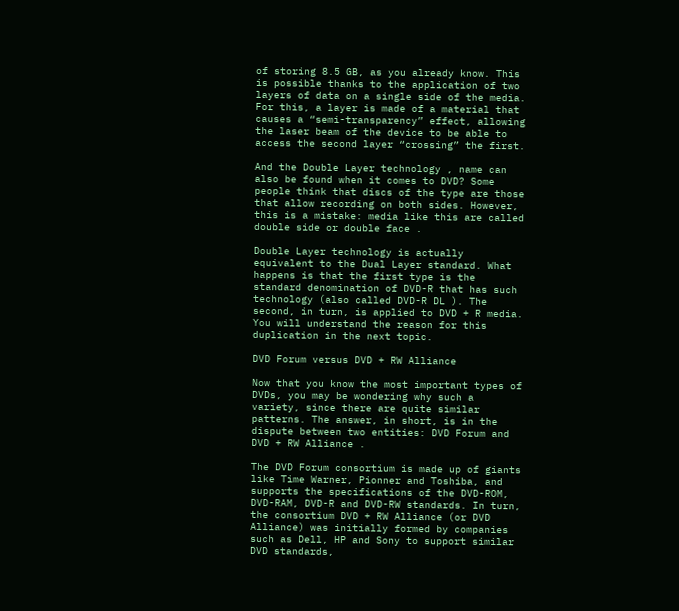of storing 8.5 GB, as you already know. This is possible thanks to the application of two layers of data on a single side of the media. For this, a layer is made of a material that causes a “semi-transparency” effect, allowing the laser beam of the device to be able to access the second layer “crossing” the first.

And the Double Layer technology , name can also be found when it comes to DVD? Some people think that discs of the type are those that allow recording on both sides. However, this is a mistake: media like this are called double side or double face .

Double Layer technology is actually equivalent to the Dual Layer standard. What happens is that the first type is the standard denomination of DVD-R that has such technology (also called DVD-R DL ). The second, in turn, is applied to DVD + R media. You will understand the reason for this duplication in the next topic.

DVD Forum versus DVD + RW Alliance

Now that you know the most important types of DVDs, you may be wondering why such a variety, since there are quite similar patterns. The answer, in short, is in the dispute between two entities: DVD Forum and DVD + RW Alliance .

The DVD Forum consortium is made up of giants like Time Warner, Pionner and Toshiba, and supports the specifications of the DVD-ROM, DVD-RAM, DVD-R and DVD-RW standards. In turn, the consortium DVD + RW Alliance (or DVD Alliance) was initially formed by companies such as Dell, HP and Sony to support similar DVD standards,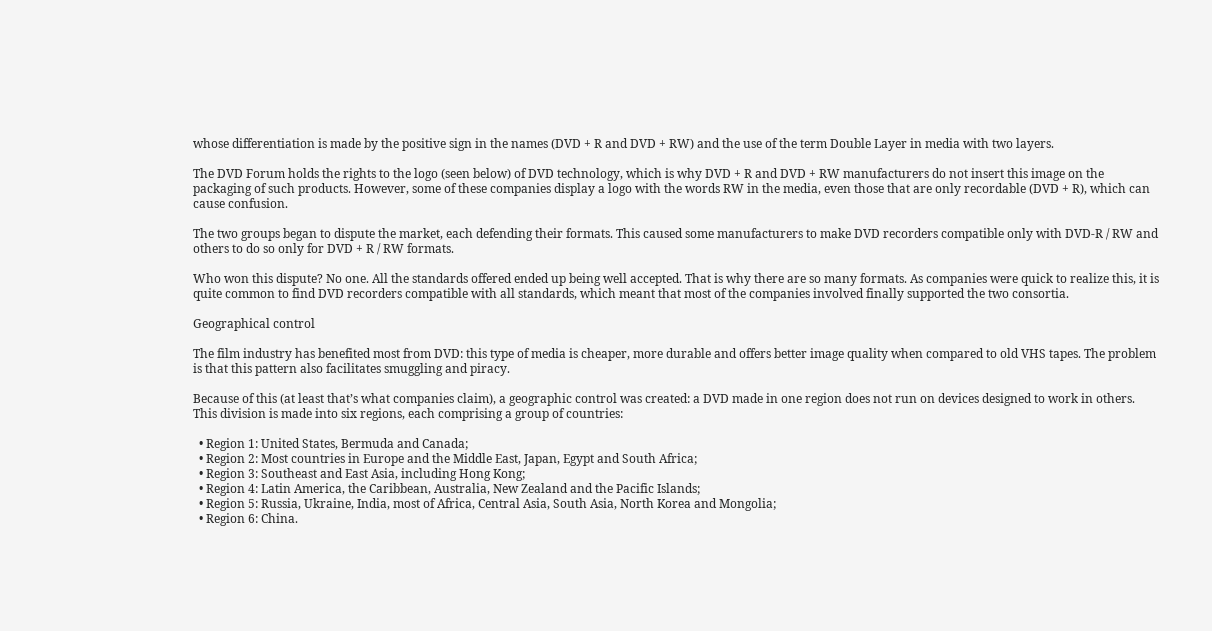whose differentiation is made by the positive sign in the names (DVD + R and DVD + RW) and the use of the term Double Layer in media with two layers.

The DVD Forum holds the rights to the logo (seen below) of DVD technology, which is why DVD + R and DVD + RW manufacturers do not insert this image on the packaging of such products. However, some of these companies display a logo with the words RW in the media, even those that are only recordable (DVD + R), which can cause confusion.

The two groups began to dispute the market, each defending their formats. This caused some manufacturers to make DVD recorders compatible only with DVD-R / RW and others to do so only for DVD + R / RW formats.

Who won this dispute? No one. All the standards offered ended up being well accepted. That is why there are so many formats. As companies were quick to realize this, it is quite common to find DVD recorders compatible with all standards, which meant that most of the companies involved finally supported the two consortia.

Geographical control

The film industry has benefited most from DVD: this type of media is cheaper, more durable and offers better image quality when compared to old VHS tapes. The problem is that this pattern also facilitates smuggling and piracy.

Because of this (at least that’s what companies claim), a geographic control was created: a DVD made in one region does not run on devices designed to work in others. This division is made into six regions, each comprising a group of countries:

  • Region 1: United States, Bermuda and Canada;
  • Region 2: Most countries in Europe and the Middle East, Japan, Egypt and South Africa;
  • Region 3: Southeast and East Asia, including Hong Kong;
  • Region 4: Latin America, the Caribbean, Australia, New Zealand and the Pacific Islands;
  • Region 5: Russia, Ukraine, India, most of Africa, Central Asia, South Asia, North Korea and Mongolia;
  • Region 6: China.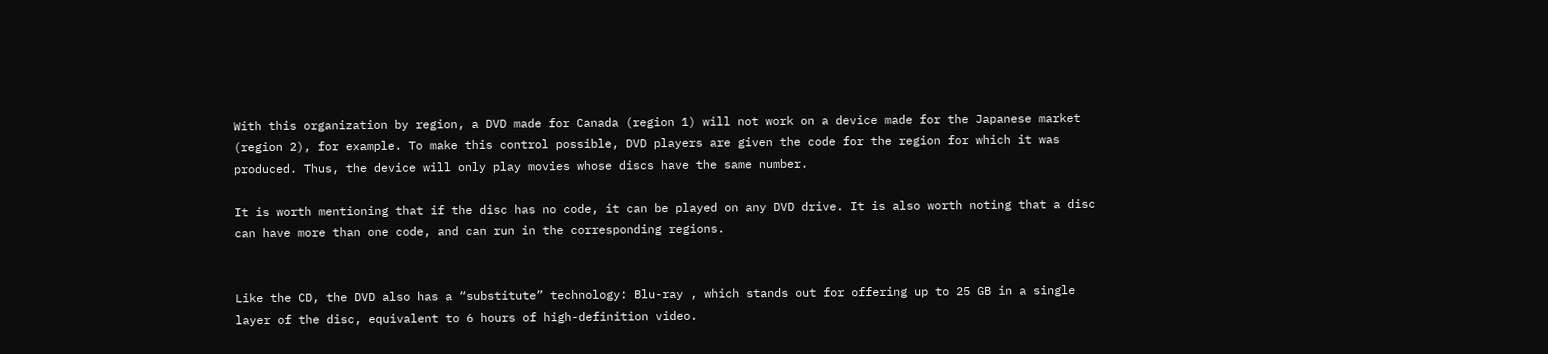With this organization by region, a DVD made for Canada (region 1) will not work on a device made for the Japanese market (region 2), for example. To make this control possible, DVD players are given the code for the region for which it was produced. Thus, the device will only play movies whose discs have the same number.

It is worth mentioning that if the disc has no code, it can be played on any DVD drive. It is also worth noting that a disc can have more than one code, and can run in the corresponding regions.


Like the CD, the DVD also has a “substitute” technology: Blu-ray , which stands out for offering up to 25 GB in a single layer of the disc, equivalent to 6 hours of high-definition video.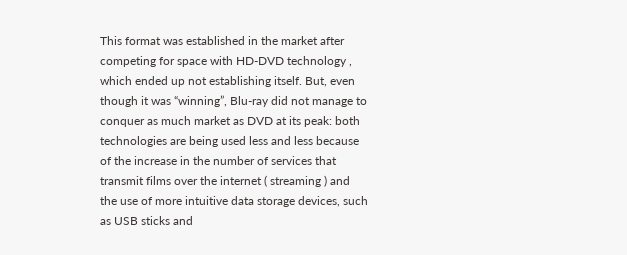This format was established in the market after competing for space with HD-DVD technology , which ended up not establishing itself. But, even though it was “winning”, Blu-ray did not manage to conquer as much market as DVD at its peak: both technologies are being used less and less because of the increase in the number of services that transmit films over the internet ( streaming ) and the use of more intuitive data storage devices, such as USB sticks and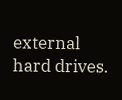external hard drives.